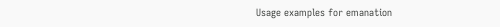Usage examples for emanation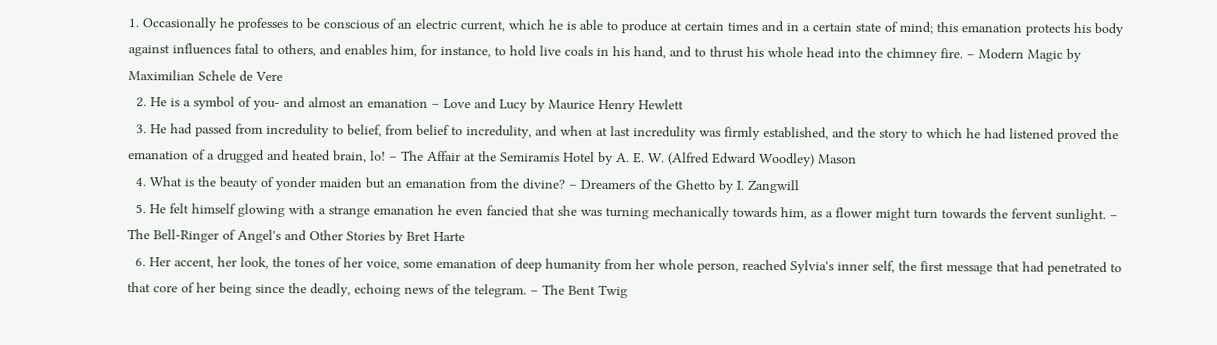1. Occasionally he professes to be conscious of an electric current, which he is able to produce at certain times and in a certain state of mind; this emanation protects his body against influences fatal to others, and enables him, for instance, to hold live coals in his hand, and to thrust his whole head into the chimney fire. – Modern Magic by Maximilian Schele de Vere
  2. He is a symbol of you- and almost an emanation – Love and Lucy by Maurice Henry Hewlett
  3. He had passed from incredulity to belief, from belief to incredulity, and when at last incredulity was firmly established, and the story to which he had listened proved the emanation of a drugged and heated brain, lo! – The Affair at the Semiramis Hotel by A. E. W. (Alfred Edward Woodley) Mason
  4. What is the beauty of yonder maiden but an emanation from the divine? – Dreamers of the Ghetto by I. Zangwill
  5. He felt himself glowing with a strange emanation he even fancied that she was turning mechanically towards him, as a flower might turn towards the fervent sunlight. – The Bell-Ringer of Angel's and Other Stories by Bret Harte
  6. Her accent, her look, the tones of her voice, some emanation of deep humanity from her whole person, reached Sylvia's inner self, the first message that had penetrated to that core of her being since the deadly, echoing news of the telegram. – The Bent Twig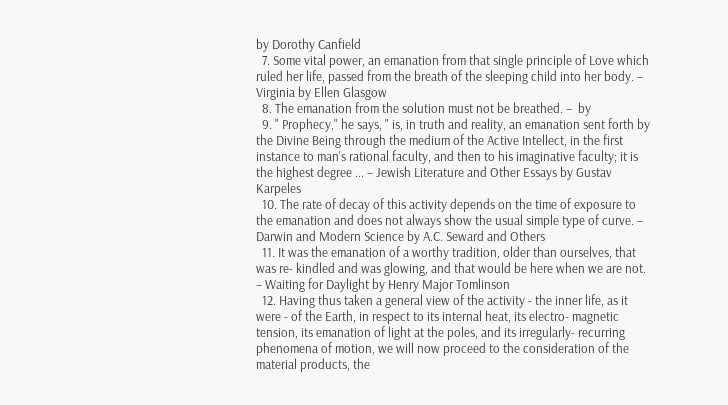by Dorothy Canfield
  7. Some vital power, an emanation from that single principle of Love which ruled her life, passed from the breath of the sleeping child into her body. – Virginia by Ellen Glasgow
  8. The emanation from the solution must not be breathed. –  by
  9. " Prophecy," he says, " is, in truth and reality, an emanation sent forth by the Divine Being through the medium of the Active Intellect, in the first instance to man's rational faculty, and then to his imaginative faculty; it is the highest degree ... – Jewish Literature and Other Essays by Gustav Karpeles
  10. The rate of decay of this activity depends on the time of exposure to the emanation and does not always show the usual simple type of curve. – Darwin and Modern Science by A.C. Seward and Others
  11. It was the emanation of a worthy tradition, older than ourselves, that was re- kindled and was glowing, and that would be here when we are not. – Waiting for Daylight by Henry Major Tomlinson
  12. Having thus taken a general view of the activity - the inner life, as it were - of the Earth, in respect to its internal heat, its electro- magnetic tension, its emanation of light at the poles, and its irregularly- recurring phenomena of motion, we will now proceed to the consideration of the material products, the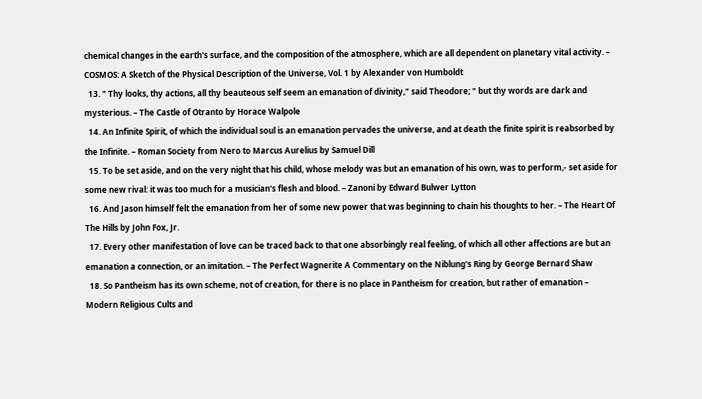chemical changes in the earth's surface, and the composition of the atmosphere, which are all dependent on planetary vital activity. – COSMOS: A Sketch of the Physical Description of the Universe, Vol. 1 by Alexander von Humboldt
  13. " Thy looks, thy actions, all thy beauteous self seem an emanation of divinity," said Theodore; " but thy words are dark and mysterious. – The Castle of Otranto by Horace Walpole
  14. An Infinite Spirit, of which the individual soul is an emanation pervades the universe, and at death the finite spirit is reabsorbed by the Infinite. – Roman Society from Nero to Marcus Aurelius by Samuel Dill
  15. To be set aside, and on the very night that his child, whose melody was but an emanation of his own, was to perform,- set aside for some new rival: it was too much for a musician's flesh and blood. – Zanoni by Edward Bulwer Lytton
  16. And Jason himself felt the emanation from her of some new power that was beginning to chain his thoughts to her. – The Heart Of The Hills by John Fox, Jr.
  17. Every other manifestation of love can be traced back to that one absorbingly real feeling, of which all other affections are but an emanation a connection, or an imitation. – The Perfect Wagnerite A Commentary on the Niblung's Ring by George Bernard Shaw
  18. So Pantheism has its own scheme, not of creation, for there is no place in Pantheism for creation, but rather of emanation – Modern Religious Cults and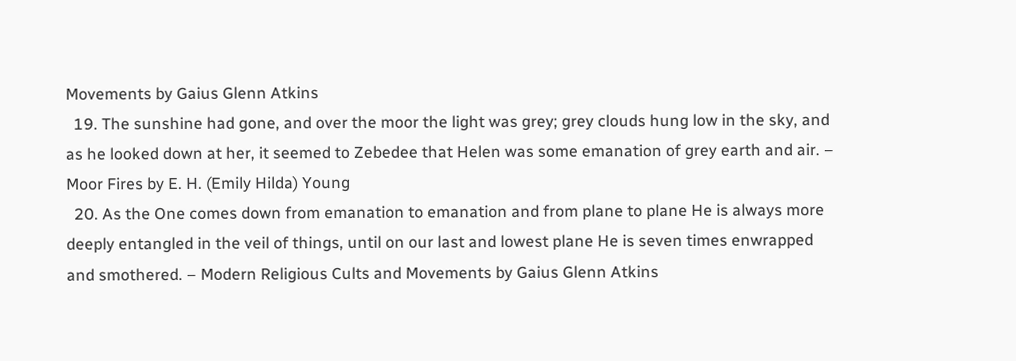Movements by Gaius Glenn Atkins
  19. The sunshine had gone, and over the moor the light was grey; grey clouds hung low in the sky, and as he looked down at her, it seemed to Zebedee that Helen was some emanation of grey earth and air. – Moor Fires by E. H. (Emily Hilda) Young
  20. As the One comes down from emanation to emanation and from plane to plane He is always more deeply entangled in the veil of things, until on our last and lowest plane He is seven times enwrapped and smothered. – Modern Religious Cults and Movements by Gaius Glenn Atkins